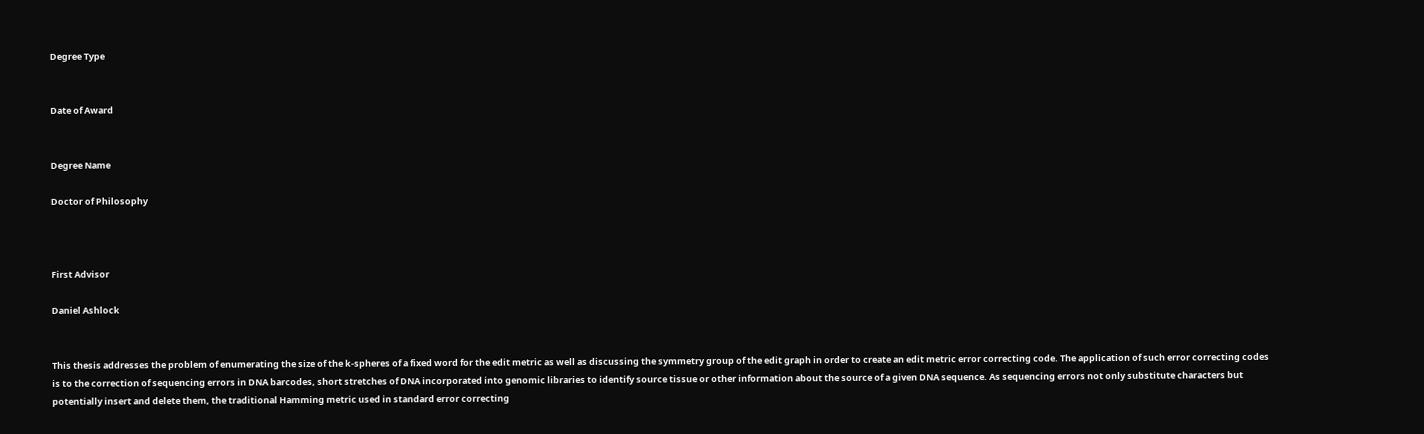Degree Type


Date of Award


Degree Name

Doctor of Philosophy



First Advisor

Daniel Ashlock


This thesis addresses the problem of enumerating the size of the k-spheres of a fixed word for the edit metric as well as discussing the symmetry group of the edit graph in order to create an edit metric error correcting code. The application of such error correcting codes is to the correction of sequencing errors in DNA barcodes, short stretches of DNA incorporated into genomic libraries to identify source tissue or other information about the source of a given DNA sequence. As sequencing errors not only substitute characters but potentially insert and delete them, the traditional Hamming metric used in standard error correcting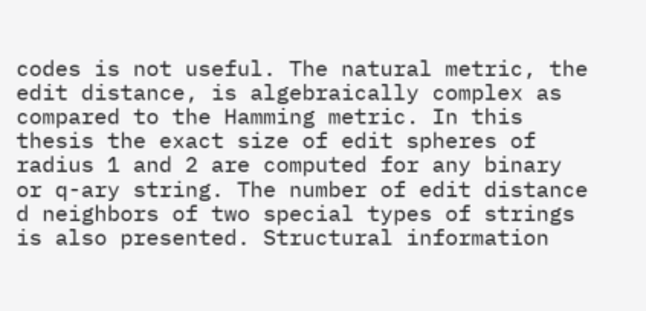codes is not useful. The natural metric, the edit distance, is algebraically complex as compared to the Hamming metric. In this thesis the exact size of edit spheres of radius 1 and 2 are computed for any binary or q-ary string. The number of edit distance d neighbors of two special types of strings is also presented. Structural information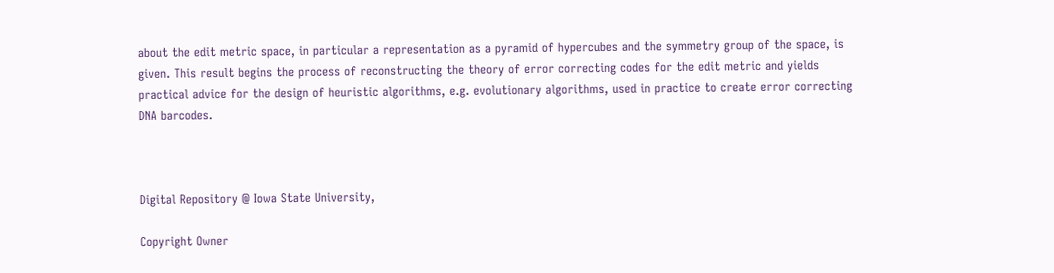about the edit metric space, in particular a representation as a pyramid of hypercubes and the symmetry group of the space, is given. This result begins the process of reconstructing the theory of error correcting codes for the edit metric and yields practical advice for the design of heuristic algorithms, e.g. evolutionary algorithms, used in practice to create error correcting DNA barcodes.



Digital Repository @ Iowa State University,

Copyright Owner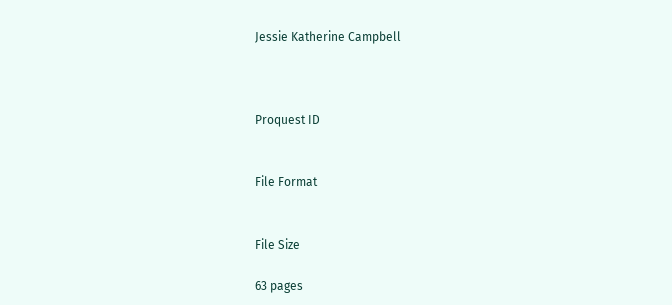Jessie Katherine Campbell



Proquest ID


File Format


File Size

63 pages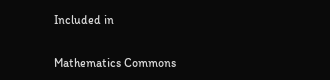Included in

Mathematics Commons